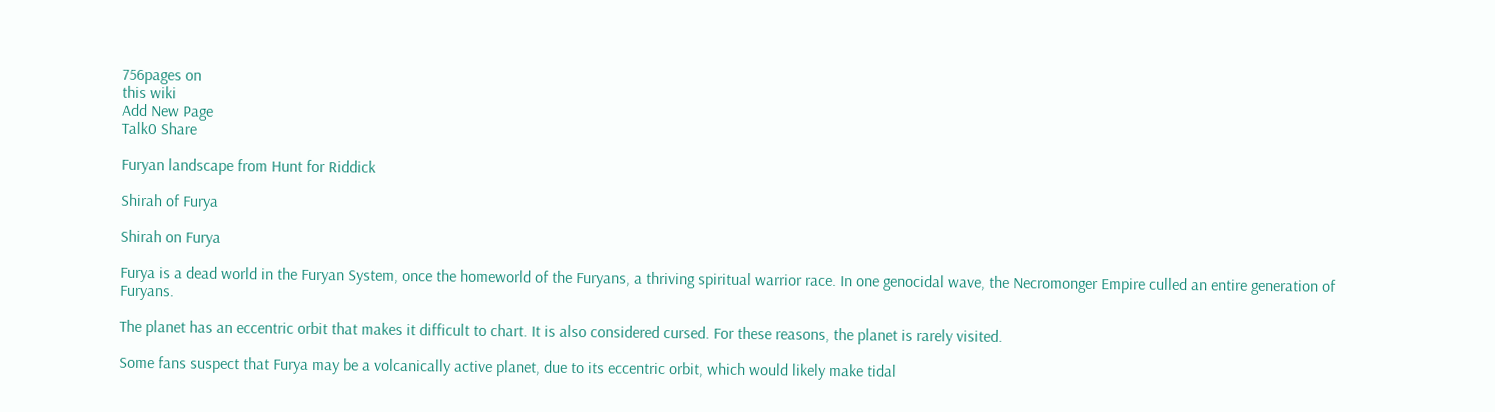756pages on
this wiki
Add New Page
Talk0 Share

Furyan landscape from Hunt for Riddick

Shirah of Furya

Shirah on Furya

Furya is a dead world in the Furyan System, once the homeworld of the Furyans, a thriving spiritual warrior race. In one genocidal wave, the Necromonger Empire culled an entire generation of Furyans.

The planet has an eccentric orbit that makes it difficult to chart. It is also considered cursed. For these reasons, the planet is rarely visited.

Some fans suspect that Furya may be a volcanically active planet, due to its eccentric orbit, which would likely make tidal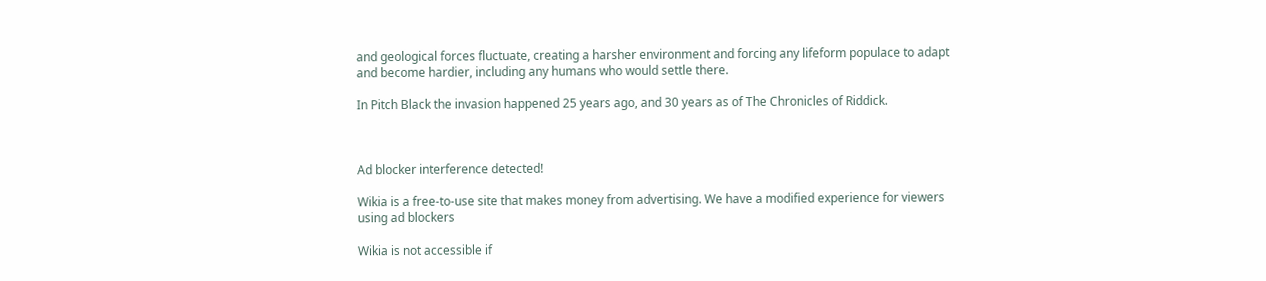and geological forces fluctuate, creating a harsher environment and forcing any lifeform populace to adapt and become hardier, including any humans who would settle there.

In Pitch Black the invasion happened 25 years ago, and 30 years as of The Chronicles of Riddick.



Ad blocker interference detected!

Wikia is a free-to-use site that makes money from advertising. We have a modified experience for viewers using ad blockers

Wikia is not accessible if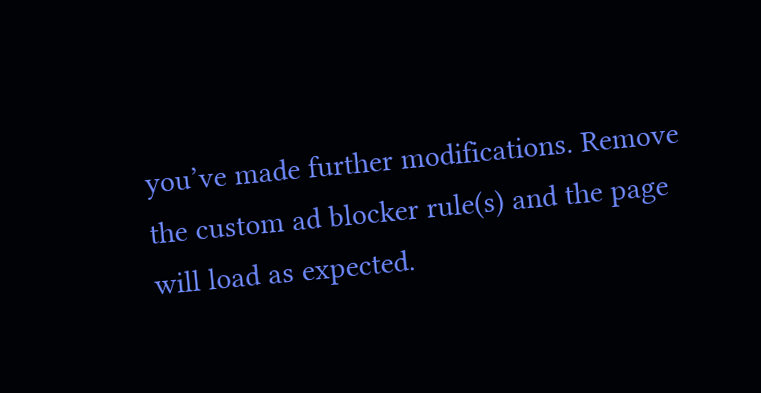you’ve made further modifications. Remove the custom ad blocker rule(s) and the page will load as expected.